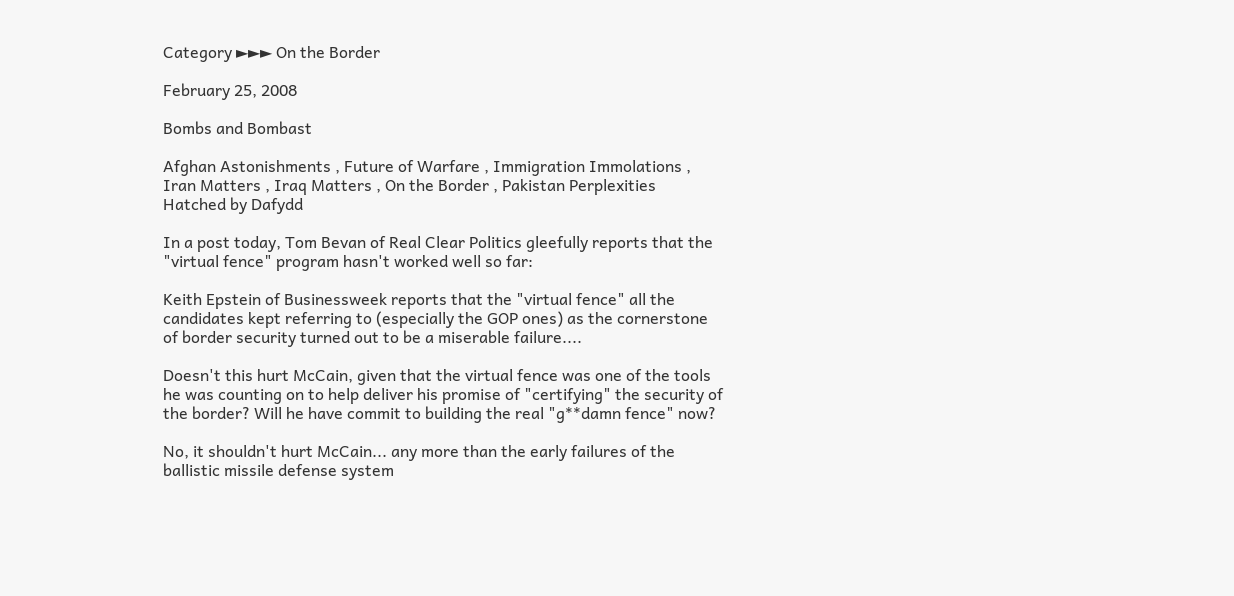Category ►►► On the Border

February 25, 2008

Bombs and Bombast

Afghan Astonishments , Future of Warfare , Immigration Immolations , Iran Matters , Iraq Matters , On the Border , Pakistan Perplexities
Hatched by Dafydd

In a post today, Tom Bevan of Real Clear Politics gleefully reports that the "virtual fence" program hasn't worked well so far:

Keith Epstein of Businessweek reports that the "virtual fence" all the candidates kept referring to (especially the GOP ones) as the cornerstone of border security turned out to be a miserable failure....

Doesn't this hurt McCain, given that the virtual fence was one of the tools he was counting on to help deliver his promise of "certifying" the security of the border? Will he have commit to building the real "g**damn fence" now?

No, it shouldn't hurt McCain... any more than the early failures of the ballistic missile defense system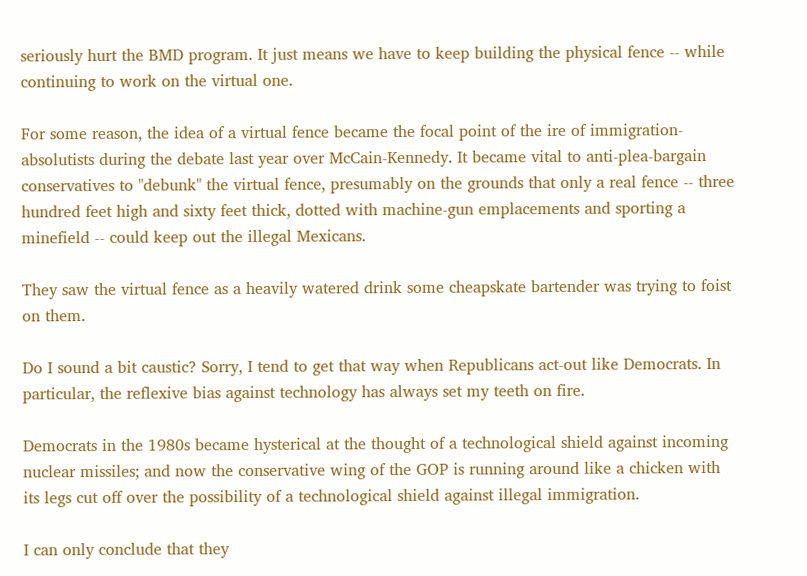seriously hurt the BMD program. It just means we have to keep building the physical fence -- while continuing to work on the virtual one.

For some reason, the idea of a virtual fence became the focal point of the ire of immigration-absolutists during the debate last year over McCain-Kennedy. It became vital to anti-plea-bargain conservatives to "debunk" the virtual fence, presumably on the grounds that only a real fence -- three hundred feet high and sixty feet thick, dotted with machine-gun emplacements and sporting a minefield -- could keep out the illegal Mexicans.

They saw the virtual fence as a heavily watered drink some cheapskate bartender was trying to foist on them.

Do I sound a bit caustic? Sorry, I tend to get that way when Republicans act-out like Democrats. In particular, the reflexive bias against technology has always set my teeth on fire.

Democrats in the 1980s became hysterical at the thought of a technological shield against incoming nuclear missiles; and now the conservative wing of the GOP is running around like a chicken with its legs cut off over the possibility of a technological shield against illegal immigration.

I can only conclude that they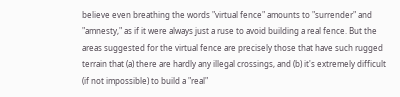believe even breathing the words "virtual fence" amounts to "surrender" and "amnesty," as if it were always just a ruse to avoid building a real fence. But the areas suggested for the virtual fence are precisely those that have such rugged terrain that (a) there are hardly any illegal crossings, and (b) it's extremely difficult (if not impossible) to build a "real"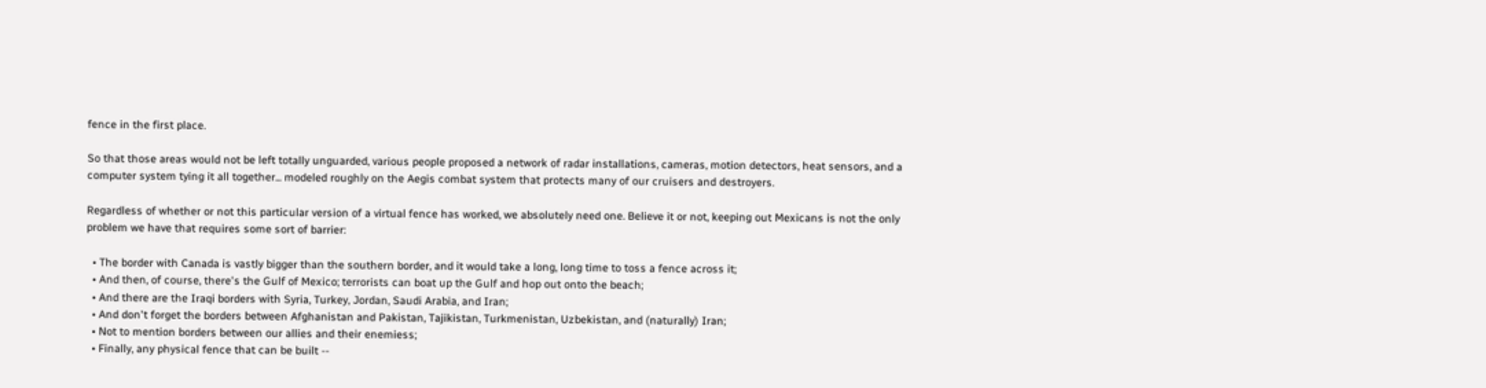fence in the first place.

So that those areas would not be left totally unguarded, various people proposed a network of radar installations, cameras, motion detectors, heat sensors, and a computer system tying it all together... modeled roughly on the Aegis combat system that protects many of our cruisers and destroyers.

Regardless of whether or not this particular version of a virtual fence has worked, we absolutely need one. Believe it or not, keeping out Mexicans is not the only problem we have that requires some sort of barrier:

  • The border with Canada is vastly bigger than the southern border, and it would take a long, long time to toss a fence across it;
  • And then, of course, there's the Gulf of Mexico; terrorists can boat up the Gulf and hop out onto the beach;
  • And there are the Iraqi borders with Syria, Turkey, Jordan, Saudi Arabia, and Iran;
  • And don't forget the borders between Afghanistan and Pakistan, Tajikistan, Turkmenistan, Uzbekistan, and (naturally) Iran;
  • Not to mention borders between our allies and their enemiess;
  • Finally, any physical fence that can be built --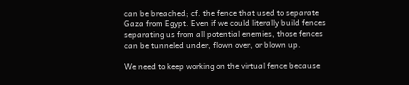can be breached; cf. the fence that used to separate Gaza from Egypt. Even if we could literally build fences separating us from all potential enemies, those fences can be tunneled under, flown over, or blown up.

We need to keep working on the virtual fence because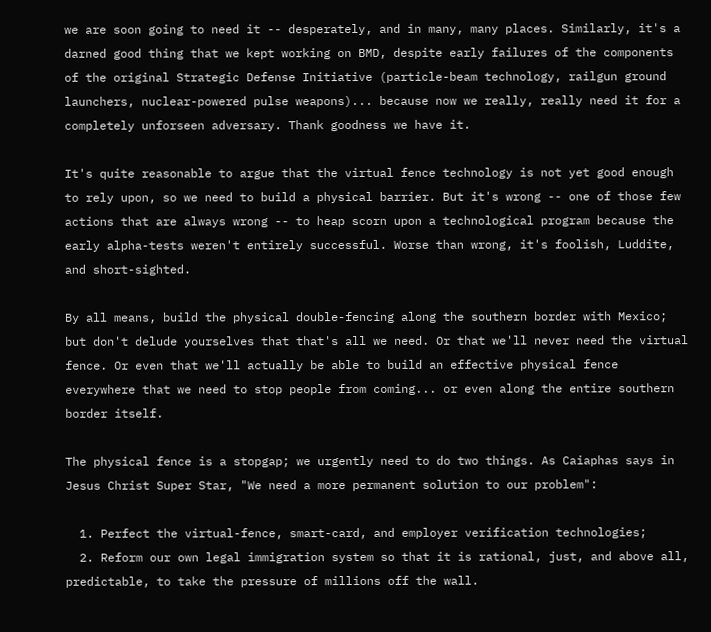we are soon going to need it -- desperately, and in many, many places. Similarly, it's a darned good thing that we kept working on BMD, despite early failures of the components of the original Strategic Defense Initiative (particle-beam technology, railgun ground launchers, nuclear-powered pulse weapons)... because now we really, really need it for a completely unforseen adversary. Thank goodness we have it.

It's quite reasonable to argue that the virtual fence technology is not yet good enough to rely upon, so we need to build a physical barrier. But it's wrong -- one of those few actions that are always wrong -- to heap scorn upon a technological program because the early alpha-tests weren't entirely successful. Worse than wrong, it's foolish, Luddite, and short-sighted.

By all means, build the physical double-fencing along the southern border with Mexico; but don't delude yourselves that that's all we need. Or that we'll never need the virtual fence. Or even that we'll actually be able to build an effective physical fence everywhere that we need to stop people from coming... or even along the entire southern border itself.

The physical fence is a stopgap; we urgently need to do two things. As Caiaphas says in Jesus Christ Super Star, "We need a more permanent solution to our problem":

  1. Perfect the virtual-fence, smart-card, and employer verification technologies;
  2. Reform our own legal immigration system so that it is rational, just, and above all, predictable, to take the pressure of millions off the wall.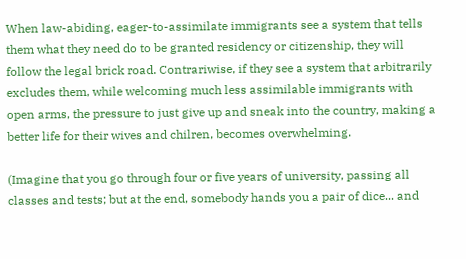When law-abiding, eager-to-assimilate immigrants see a system that tells them what they need do to be granted residency or citizenship, they will follow the legal brick road. Contrariwise, if they see a system that arbitrarily excludes them, while welcoming much less assimilable immigrants with open arms, the pressure to just give up and sneak into the country, making a better life for their wives and chilren, becomes overwhelming.

(Imagine that you go through four or five years of university, passing all classes and tests; but at the end, somebody hands you a pair of dice... and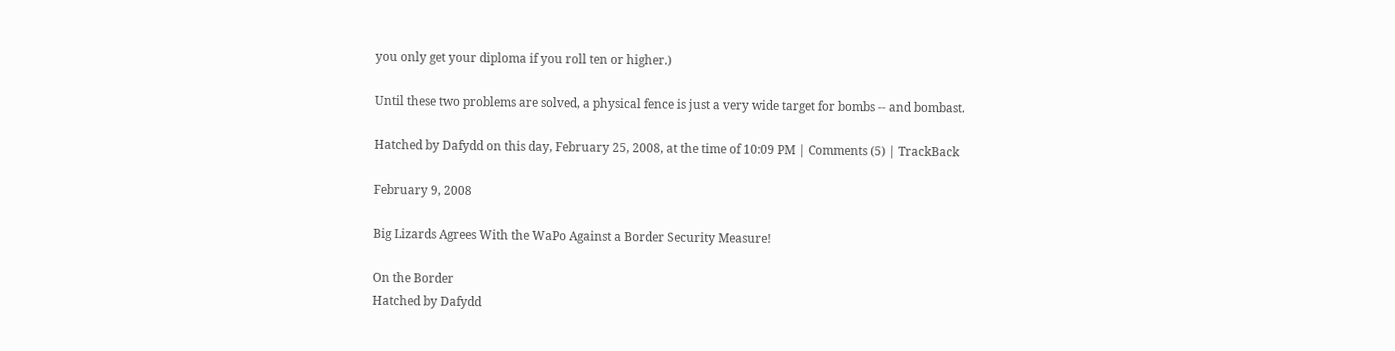you only get your diploma if you roll ten or higher.)

Until these two problems are solved, a physical fence is just a very wide target for bombs -- and bombast.

Hatched by Dafydd on this day, February 25, 2008, at the time of 10:09 PM | Comments (5) | TrackBack

February 9, 2008

Big Lizards Agrees With the WaPo Against a Border Security Measure!

On the Border
Hatched by Dafydd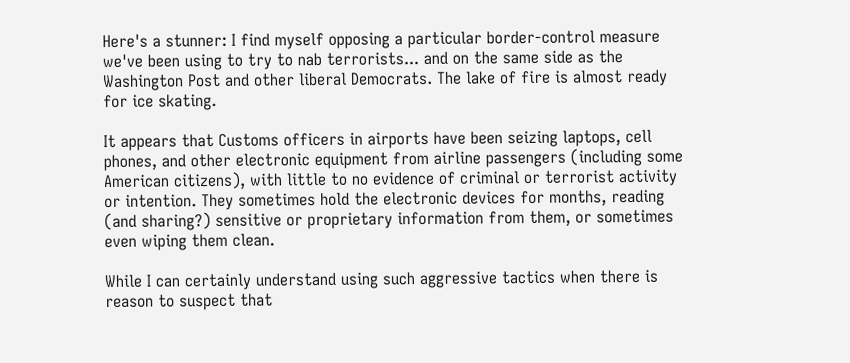Here's a stunner: I find myself opposing a particular border-control measure we've been using to try to nab terrorists... and on the same side as the Washington Post and other liberal Democrats. The lake of fire is almost ready for ice skating.

It appears that Customs officers in airports have been seizing laptops, cell phones, and other electronic equipment from airline passengers (including some American citizens), with little to no evidence of criminal or terrorist activity or intention. They sometimes hold the electronic devices for months, reading (and sharing?) sensitive or proprietary information from them, or sometimes even wiping them clean.

While I can certainly understand using such aggressive tactics when there is reason to suspect that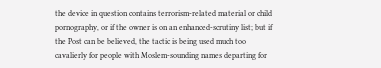the device in question contains terrorism-related material or child pornography, or if the owner is on an enhanced-scrutiny list; but if the Post can be believed, the tactic is being used much too cavalierly for people with Moslem-sounding names departing for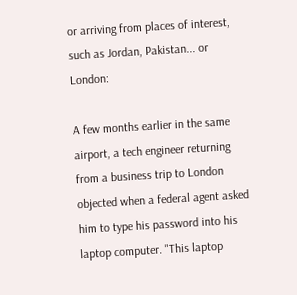or arriving from places of interest, such as Jordan, Pakistan... or London:

A few months earlier in the same airport, a tech engineer returning from a business trip to London objected when a federal agent asked him to type his password into his laptop computer. "This laptop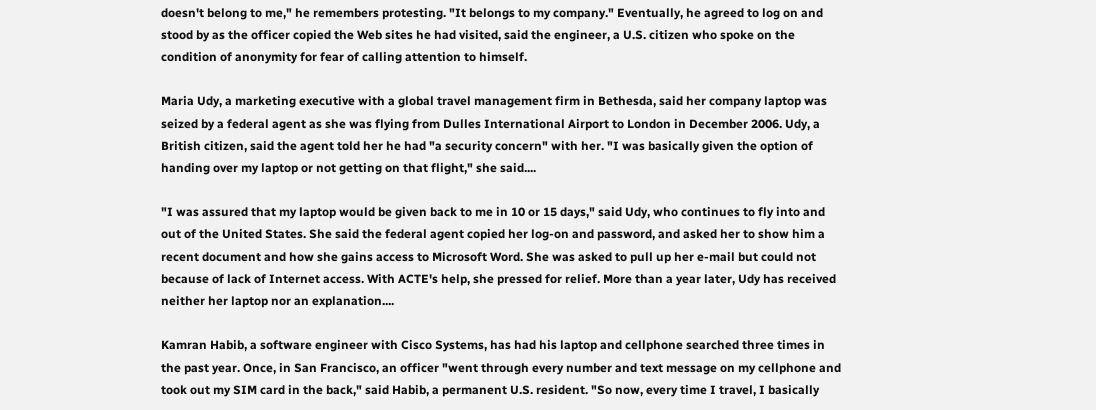doesn't belong to me," he remembers protesting. "It belongs to my company." Eventually, he agreed to log on and stood by as the officer copied the Web sites he had visited, said the engineer, a U.S. citizen who spoke on the condition of anonymity for fear of calling attention to himself.

Maria Udy, a marketing executive with a global travel management firm in Bethesda, said her company laptop was seized by a federal agent as she was flying from Dulles International Airport to London in December 2006. Udy, a British citizen, said the agent told her he had "a security concern" with her. "I was basically given the option of handing over my laptop or not getting on that flight," she said....

"I was assured that my laptop would be given back to me in 10 or 15 days," said Udy, who continues to fly into and out of the United States. She said the federal agent copied her log-on and password, and asked her to show him a recent document and how she gains access to Microsoft Word. She was asked to pull up her e-mail but could not because of lack of Internet access. With ACTE's help, she pressed for relief. More than a year later, Udy has received neither her laptop nor an explanation....

Kamran Habib, a software engineer with Cisco Systems, has had his laptop and cellphone searched three times in the past year. Once, in San Francisco, an officer "went through every number and text message on my cellphone and took out my SIM card in the back," said Habib, a permanent U.S. resident. "So now, every time I travel, I basically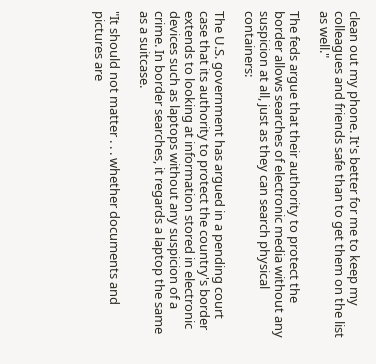clean out my phone. It's better for me to keep my colleagues and friends safe than to get them on the list as well."

The feds argue that their authority to protect the border allows searches of electronic media without any suspicion at all, just as they can search physical containers:

The U.S. government has argued in a pending court case that its authority to protect the country's border extends to looking at information stored in electronic devices such as laptops without any suspicion of a crime. In border searches, it regards a laptop the same as a suitcase.

"It should not matter . . . whether documents and pictures are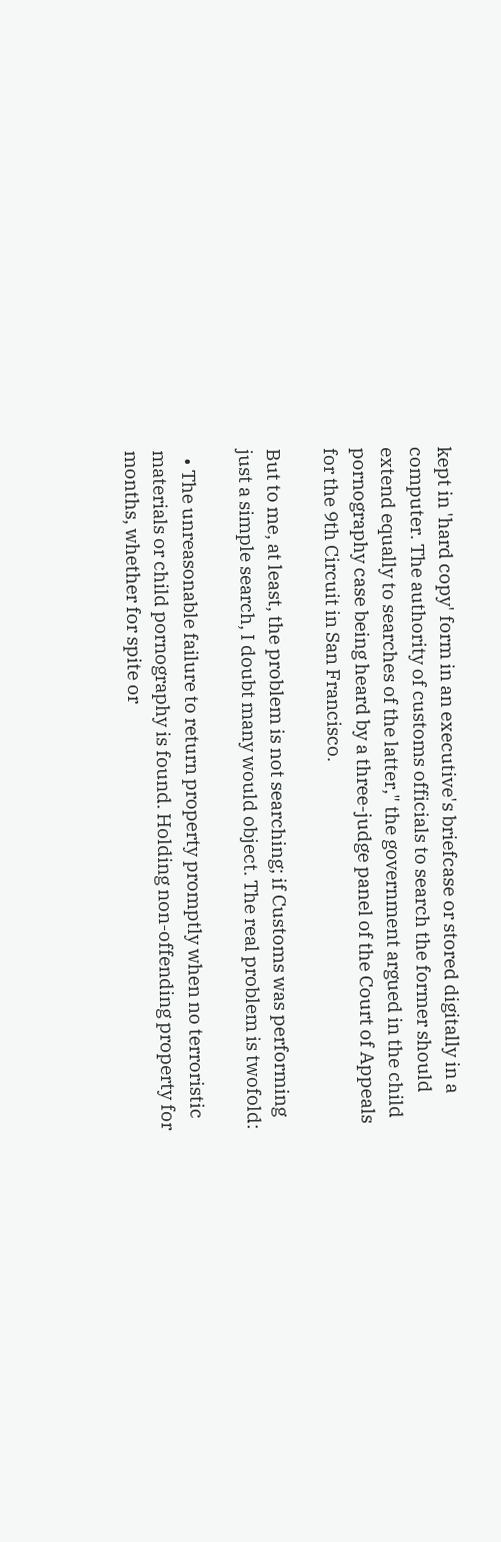kept in 'hard copy' form in an executive's briefcase or stored digitally in a computer. The authority of customs officials to search the former should extend equally to searches of the latter," the government argued in the child pornography case being heard by a three-judge panel of the Court of Appeals for the 9th Circuit in San Francisco.

But to me, at least, the problem is not searching; if Customs was performing just a simple search, I doubt many would object. The real problem is twofold:

  • The unreasonable failure to return property promptly when no terroristic materials or child pornography is found. Holding non-offending property for months, whether for spite or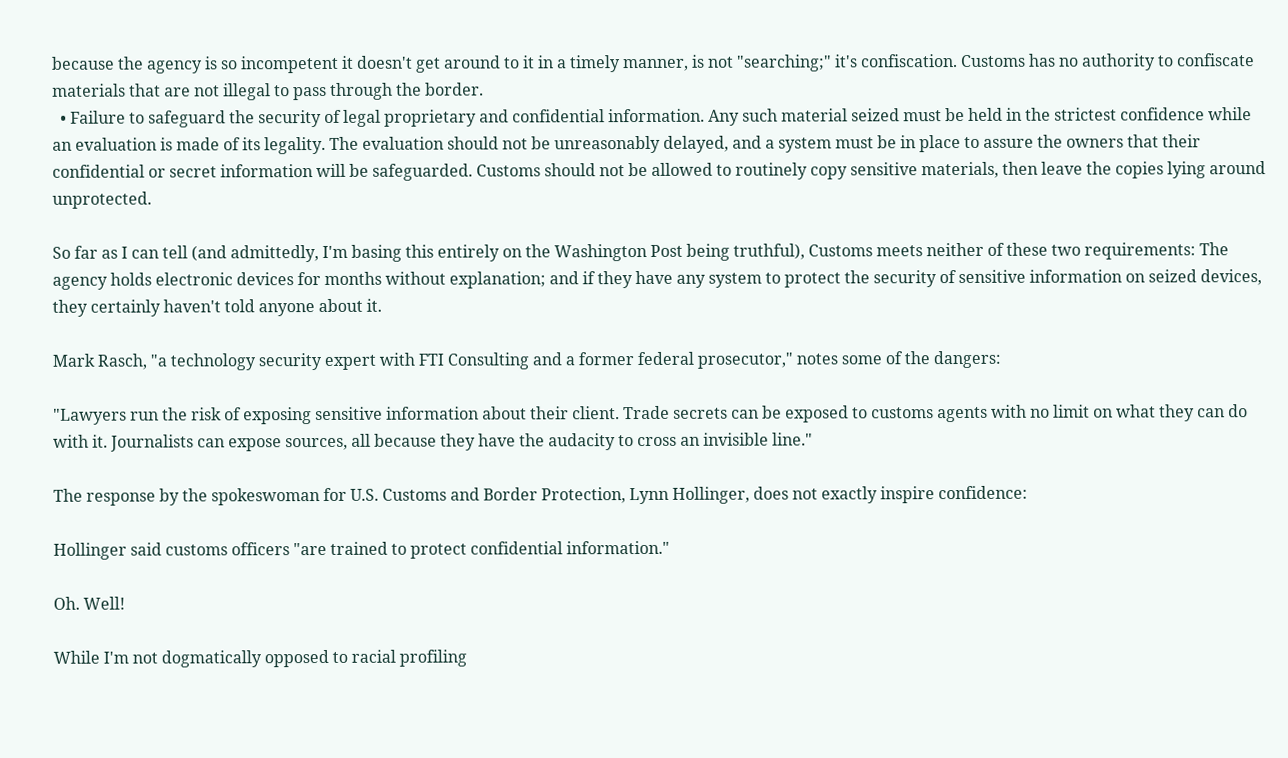because the agency is so incompetent it doesn't get around to it in a timely manner, is not "searching;" it's confiscation. Customs has no authority to confiscate materials that are not illegal to pass through the border.
  • Failure to safeguard the security of legal proprietary and confidential information. Any such material seized must be held in the strictest confidence while an evaluation is made of its legality. The evaluation should not be unreasonably delayed, and a system must be in place to assure the owners that their confidential or secret information will be safeguarded. Customs should not be allowed to routinely copy sensitive materials, then leave the copies lying around unprotected.

So far as I can tell (and admittedly, I'm basing this entirely on the Washington Post being truthful), Customs meets neither of these two requirements: The agency holds electronic devices for months without explanation; and if they have any system to protect the security of sensitive information on seized devices, they certainly haven't told anyone about it.

Mark Rasch, "a technology security expert with FTI Consulting and a former federal prosecutor," notes some of the dangers:

"Lawyers run the risk of exposing sensitive information about their client. Trade secrets can be exposed to customs agents with no limit on what they can do with it. Journalists can expose sources, all because they have the audacity to cross an invisible line."

The response by the spokeswoman for U.S. Customs and Border Protection, Lynn Hollinger, does not exactly inspire confidence:

Hollinger said customs officers "are trained to protect confidential information."

Oh. Well!

While I'm not dogmatically opposed to racial profiling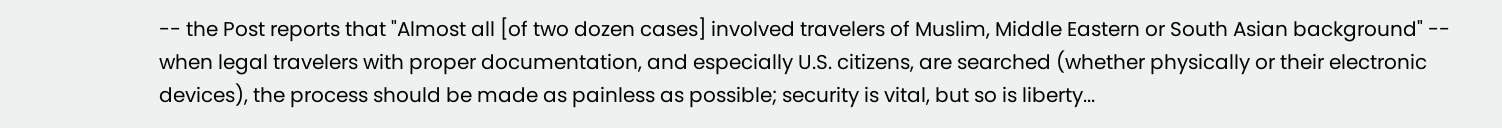-- the Post reports that "Almost all [of two dozen cases] involved travelers of Muslim, Middle Eastern or South Asian background" -- when legal travelers with proper documentation, and especially U.S. citizens, are searched (whether physically or their electronic devices), the process should be made as painless as possible; security is vital, but so is liberty...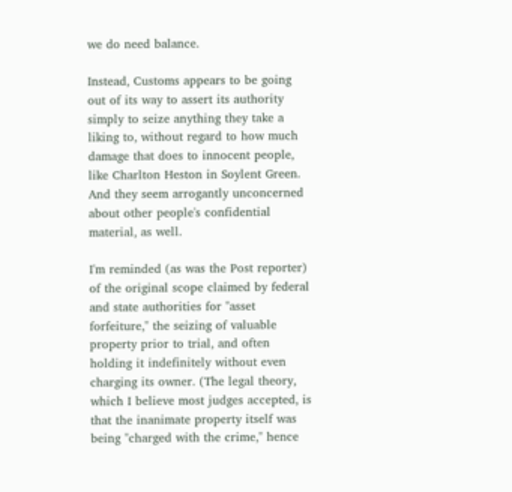we do need balance.

Instead, Customs appears to be going out of its way to assert its authority simply to seize anything they take a liking to, without regard to how much damage that does to innocent people, like Charlton Heston in Soylent Green. And they seem arrogantly unconcerned about other people's confidential material, as well.

I'm reminded (as was the Post reporter) of the original scope claimed by federal and state authorities for "asset forfeiture," the seizing of valuable property prior to trial, and often holding it indefinitely without even charging its owner. (The legal theory, which I believe most judges accepted, is that the inanimate property itself was being "charged with the crime," hence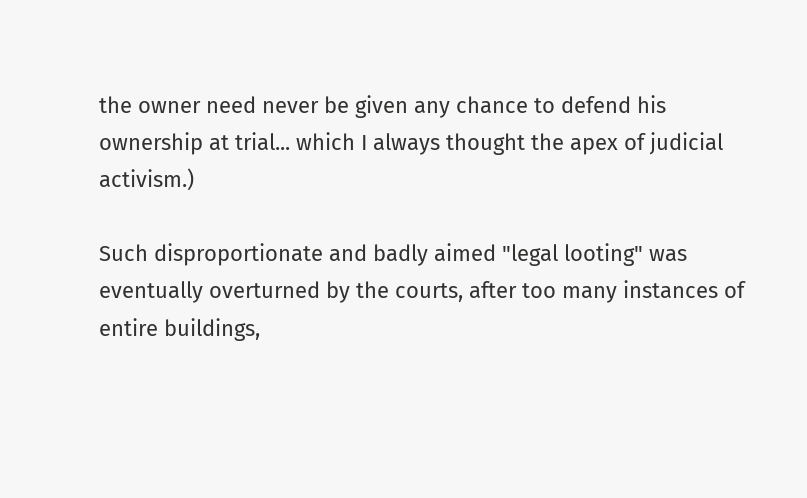the owner need never be given any chance to defend his ownership at trial... which I always thought the apex of judicial activism.)

Such disproportionate and badly aimed "legal looting" was eventually overturned by the courts, after too many instances of entire buildings,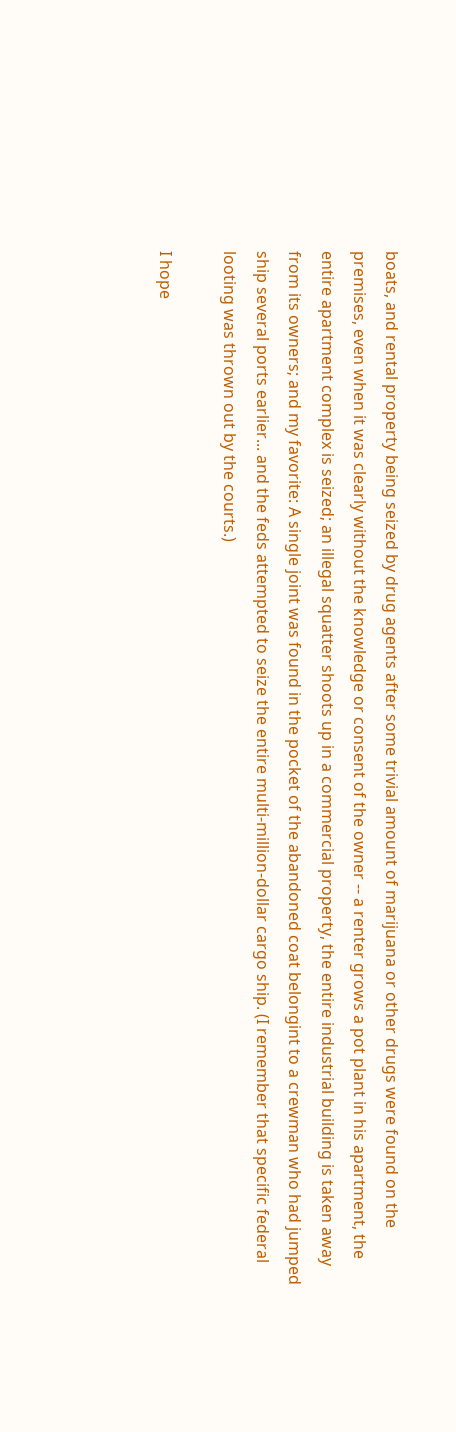boats, and rental property being seized by drug agents after some trivial amount of marijuana or other drugs were found on the premises, even when it was clearly without the knowledge or consent of the owner -- a renter grows a pot plant in his apartment, the entire apartment complex is seized; an illegal squatter shoots up in a commercial property, the entire industrial building is taken away from its owners; and my favorite: A single joint was found in the pocket of the abandoned coat belongint to a crewman who had jumped ship several ports earlier... and the feds attempted to seize the entire multi-million-dollar cargo ship. (I remember that specific federal looting was thrown out by the courts.)

I hope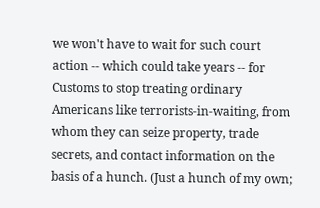we won't have to wait for such court action -- which could take years -- for Customs to stop treating ordinary Americans like terrorists-in-waiting, from whom they can seize property, trade secrets, and contact information on the basis of a hunch. (Just a hunch of my own;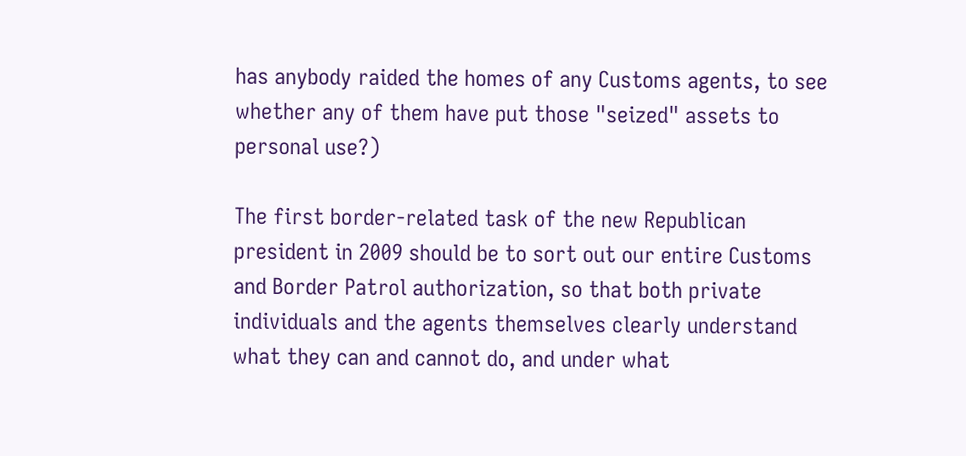has anybody raided the homes of any Customs agents, to see whether any of them have put those "seized" assets to personal use?)

The first border-related task of the new Republican president in 2009 should be to sort out our entire Customs and Border Patrol authorization, so that both private individuals and the agents themselves clearly understand what they can and cannot do, and under what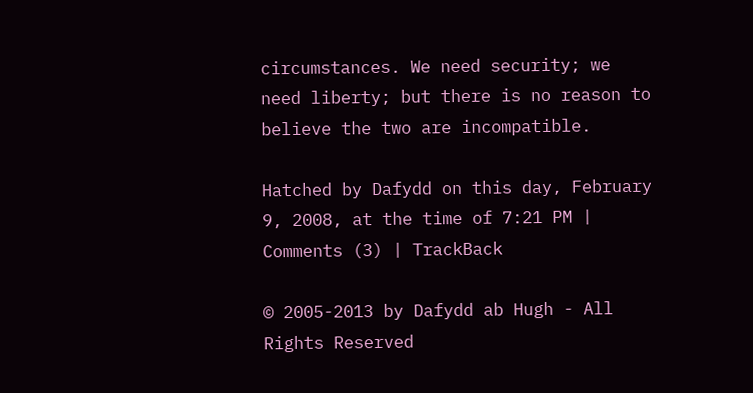circumstances. We need security; we need liberty; but there is no reason to believe the two are incompatible.

Hatched by Dafydd on this day, February 9, 2008, at the time of 7:21 PM | Comments (3) | TrackBack

© 2005-2013 by Dafydd ab Hugh - All Rights Reserved